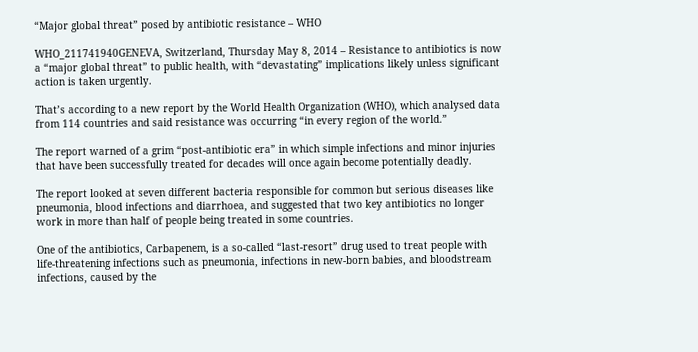“Major global threat” posed by antibiotic resistance – WHO

WHO_211741940GENEVA, Switzerland, Thursday May 8, 2014 – Resistance to antibiotics is now a “major global threat” to public health, with “devastating” implications likely unless significant action is taken urgently.

That’s according to a new report by the World Health Organization (WHO), which analysed data from 114 countries and said resistance was occurring “in every region of the world.”

The report warned of a grim “post-antibiotic era” in which simple infections and minor injuries that have been successfully treated for decades will once again become potentially deadly.

The report looked at seven different bacteria responsible for common but serious diseases like pneumonia, blood infections and diarrhoea, and suggested that two key antibiotics no longer work in more than half of people being treated in some countries.

One of the antibiotics, Carbapenem, is a so-called “last-resort” drug used to treat people with life-threatening infections such as pneumonia, infections in new-born babies, and bloodstream infections, caused by the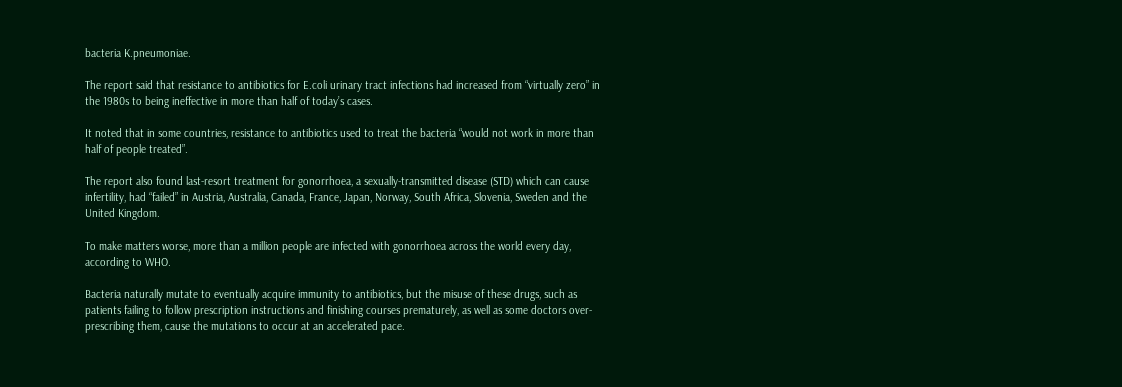bacteria K.pneumoniae.

The report said that resistance to antibiotics for E.coli urinary tract infections had increased from “virtually zero” in the 1980s to being ineffective in more than half of today’s cases.

It noted that in some countries, resistance to antibiotics used to treat the bacteria “would not work in more than half of people treated”.

The report also found last-resort treatment for gonorrhoea, a sexually-transmitted disease (STD) which can cause infertility, had “failed” in Austria, Australia, Canada, France, Japan, Norway, South Africa, Slovenia, Sweden and the United Kingdom.

To make matters worse, more than a million people are infected with gonorrhoea across the world every day, according to WHO.

Bacteria naturally mutate to eventually acquire immunity to antibiotics, but the misuse of these drugs, such as patients failing to follow prescription instructions and finishing courses prematurely, as well as some doctors over-prescribing them, cause the mutations to occur at an accelerated pace.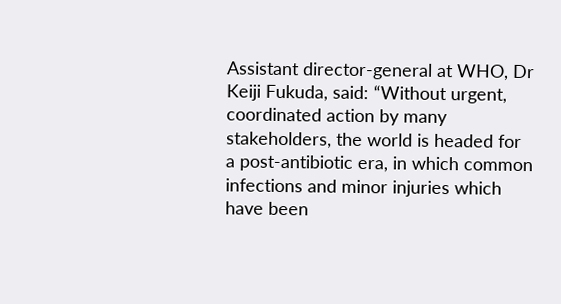Assistant director-general at WHO, Dr Keiji Fukuda, said: “Without urgent, coordinated action by many stakeholders, the world is headed for a post-antibiotic era, in which common infections and minor injuries which have been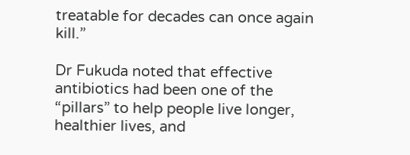treatable for decades can once again kill.”

Dr Fukuda noted that effective antibiotics had been one of the “pillars” to help people live longer, healthier lives, and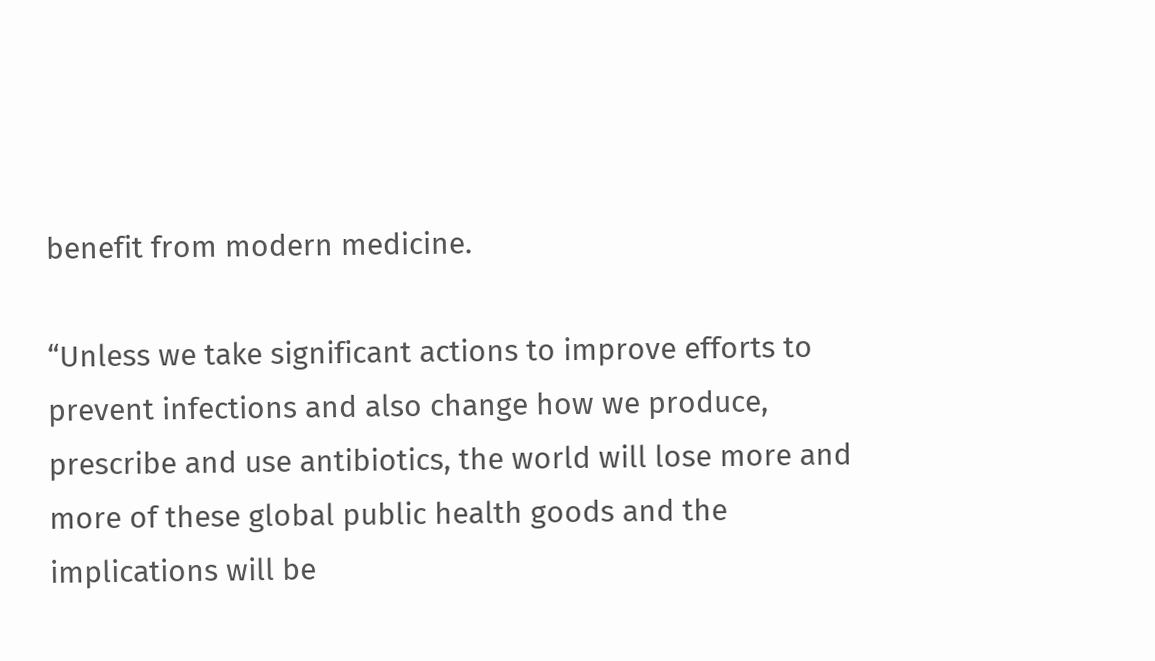benefit from modern medicine.

“Unless we take significant actions to improve efforts to prevent infections and also change how we produce, prescribe and use antibiotics, the world will lose more and more of these global public health goods and the implications will be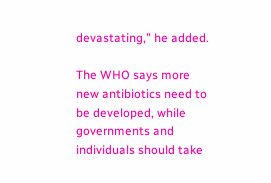devastating,” he added.

The WHO says more new antibiotics need to be developed, while governments and individuals should take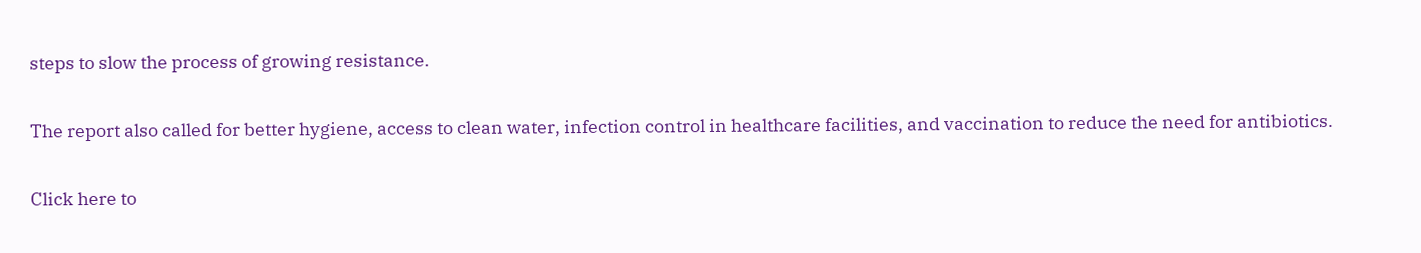steps to slow the process of growing resistance.

The report also called for better hygiene, access to clean water, infection control in healthcare facilities, and vaccination to reduce the need for antibiotics.

Click here to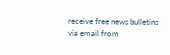receive free news bulletins via email from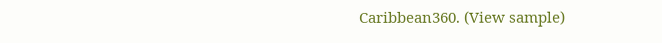Caribbean360. (View sample)